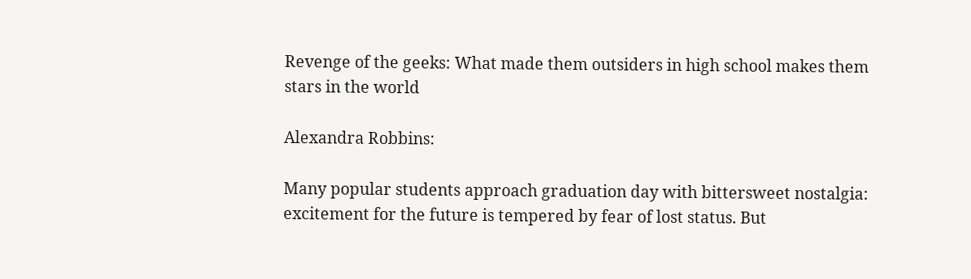Revenge of the geeks: What made them outsiders in high school makes them stars in the world

Alexandra Robbins:

Many popular students approach graduation day with bittersweet nostalgia: excitement for the future is tempered by fear of lost status. But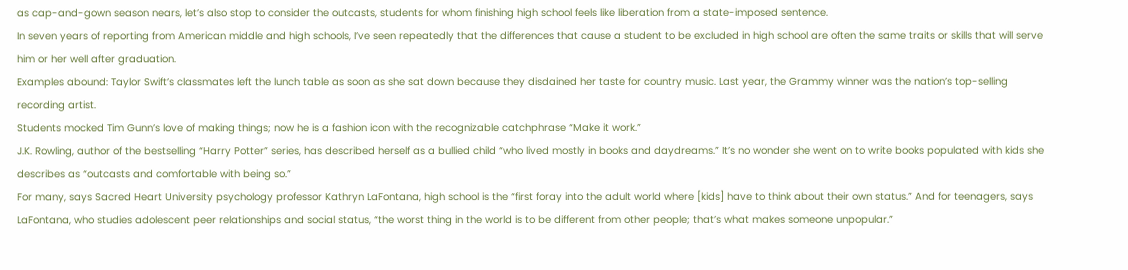as cap-and-gown season nears, let’s also stop to consider the outcasts, students for whom finishing high school feels like liberation from a state-imposed sentence.
In seven years of reporting from American middle and high schools, I’ve seen repeatedly that the differences that cause a student to be excluded in high school are often the same traits or skills that will serve him or her well after graduation.
Examples abound: Taylor Swift’s classmates left the lunch table as soon as she sat down because they disdained her taste for country music. Last year, the Grammy winner was the nation’s top-selling recording artist.
Students mocked Tim Gunn’s love of making things; now he is a fashion icon with the recognizable catchphrase “Make it work.”
J.K. Rowling, author of the bestselling “Harry Potter” series, has described herself as a bullied child “who lived mostly in books and daydreams.” It’s no wonder she went on to write books populated with kids she describes as “outcasts and comfortable with being so.”
For many, says Sacred Heart University psychology professor Kathryn LaFontana, high school is the “first foray into the adult world where [kids] have to think about their own status.” And for teenagers, says LaFontana, who studies adolescent peer relationships and social status, “the worst thing in the world is to be different from other people; that’s what makes someone unpopular.”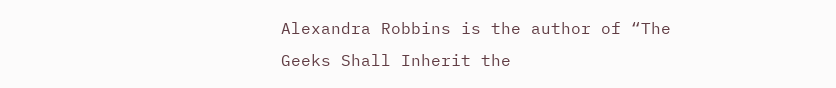Alexandra Robbins is the author of “The Geeks Shall Inherit the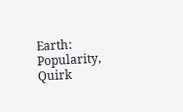Earth: Popularity, Quirk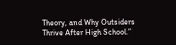Theory, and Why Outsiders Thrive After High School.”